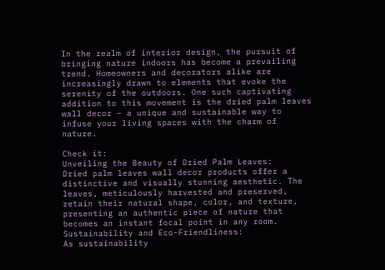In the realm of interior design, the pursuit of bringing nature indoors has become a prevailing trend. Homeowners and decorators alike are increasingly drawn to elements that evoke the serenity of the outdoors. One such captivating addition to this movement is the dried palm leaves wall decor – a unique and sustainable way to infuse your living spaces with the charm of nature.

Check it:
Unveiling the Beauty of Dried Palm Leaves:
Dried palm leaves wall decor products offer a distinctive and visually stunning aesthetic. The leaves, meticulously harvested and preserved, retain their natural shape, color, and texture, presenting an authentic piece of nature that becomes an instant focal point in any room.
Sustainability and Eco-Friendliness:
As sustainability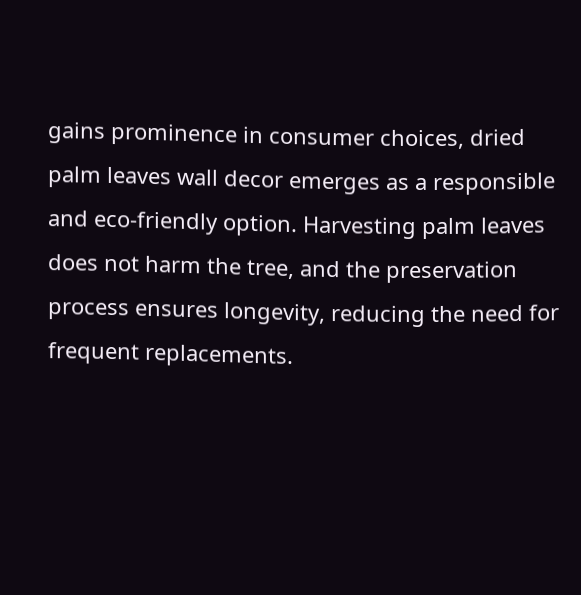gains prominence in consumer choices, dried palm leaves wall decor emerges as a responsible and eco-friendly option. Harvesting palm leaves does not harm the tree, and the preservation process ensures longevity, reducing the need for frequent replacements.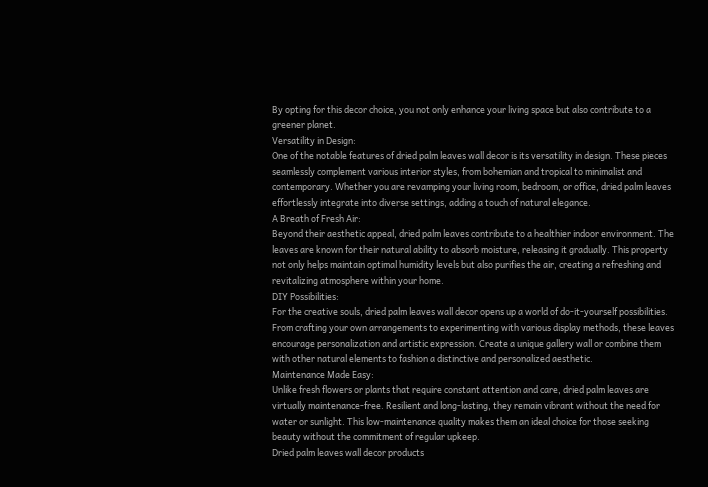By opting for this decor choice, you not only enhance your living space but also contribute to a greener planet.
Versatility in Design:
One of the notable features of dried palm leaves wall decor is its versatility in design. These pieces seamlessly complement various interior styles, from bohemian and tropical to minimalist and contemporary. Whether you are revamping your living room, bedroom, or office, dried palm leaves effortlessly integrate into diverse settings, adding a touch of natural elegance.
A Breath of Fresh Air:
Beyond their aesthetic appeal, dried palm leaves contribute to a healthier indoor environment. The leaves are known for their natural ability to absorb moisture, releasing it gradually. This property not only helps maintain optimal humidity levels but also purifies the air, creating a refreshing and revitalizing atmosphere within your home.
DIY Possibilities:
For the creative souls, dried palm leaves wall decor opens up a world of do-it-yourself possibilities. From crafting your own arrangements to experimenting with various display methods, these leaves encourage personalization and artistic expression. Create a unique gallery wall or combine them with other natural elements to fashion a distinctive and personalized aesthetic.
Maintenance Made Easy:
Unlike fresh flowers or plants that require constant attention and care, dried palm leaves are virtually maintenance-free. Resilient and long-lasting, they remain vibrant without the need for water or sunlight. This low-maintenance quality makes them an ideal choice for those seeking beauty without the commitment of regular upkeep.
Dried palm leaves wall decor products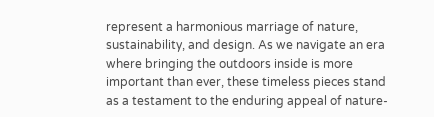represent a harmonious marriage of nature, sustainability, and design. As we navigate an era where bringing the outdoors inside is more important than ever, these timeless pieces stand as a testament to the enduring appeal of nature-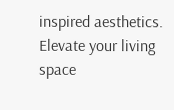inspired aesthetics. Elevate your living space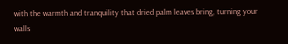with the warmth and tranquility that dried palm leaves bring, turning your walls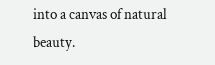into a canvas of natural beauty.